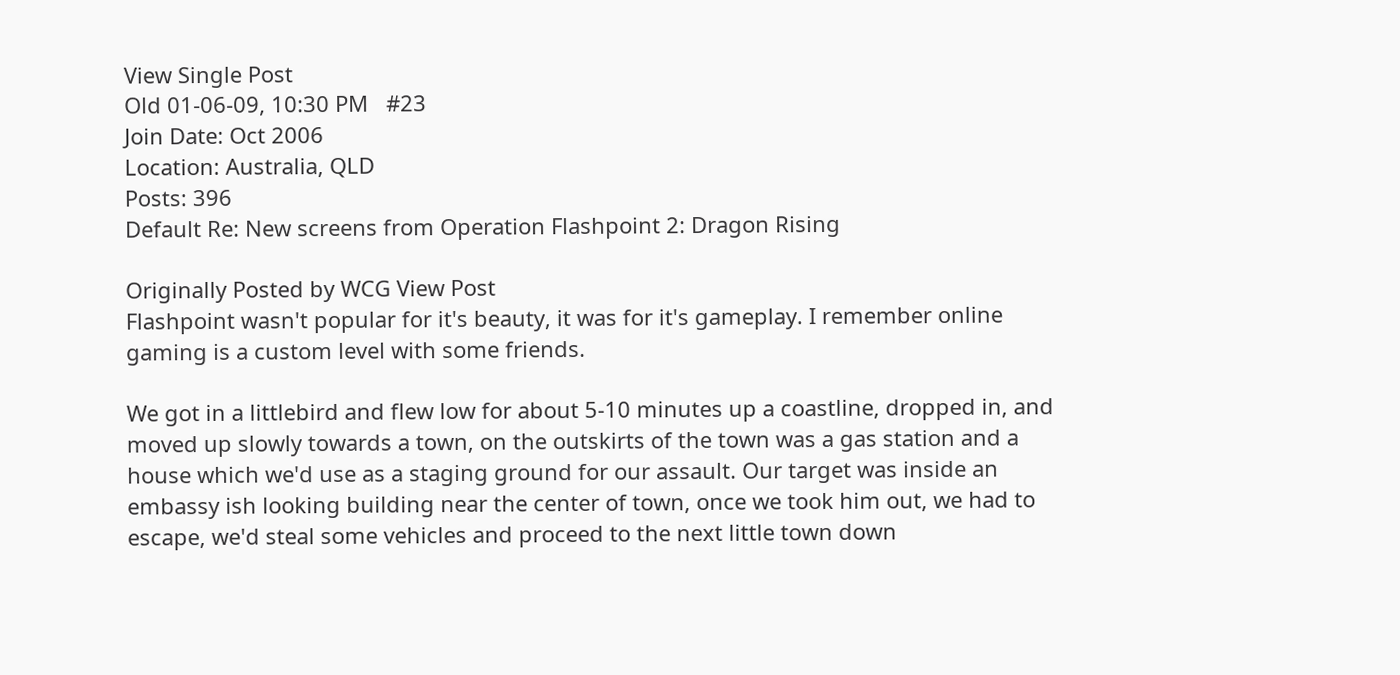View Single Post
Old 01-06-09, 10:30 PM   #23
Join Date: Oct 2006
Location: Australia, QLD
Posts: 396
Default Re: New screens from Operation Flashpoint 2: Dragon Rising

Originally Posted by WCG View Post
Flashpoint wasn't popular for it's beauty, it was for it's gameplay. I remember online gaming is a custom level with some friends.

We got in a littlebird and flew low for about 5-10 minutes up a coastline, dropped in, and moved up slowly towards a town, on the outskirts of the town was a gas station and a house which we'd use as a staging ground for our assault. Our target was inside an embassy ish looking building near the center of town, once we took him out, we had to escape, we'd steal some vehicles and proceed to the next little town down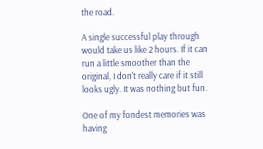the road.

A single successful play through would take us like 2 hours. If it can run a little smoother than the original, I don't really care if it still looks ugly. It was nothing but fun.

One of my fondest memories was having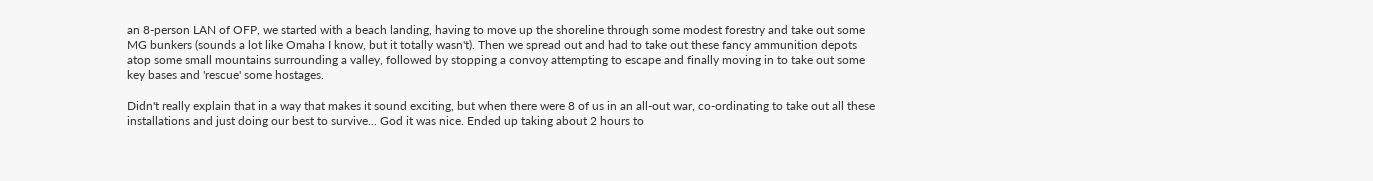an 8-person LAN of OFP, we started with a beach landing, having to move up the shoreline through some modest forestry and take out some MG bunkers (sounds a lot like Omaha I know, but it totally wasn't). Then we spread out and had to take out these fancy ammunition depots atop some small mountains surrounding a valley, followed by stopping a convoy attempting to escape and finally moving in to take out some key bases and 'rescue' some hostages.

Didn't really explain that in a way that makes it sound exciting, but when there were 8 of us in an all-out war, co-ordinating to take out all these installations and just doing our best to survive... God it was nice. Ended up taking about 2 hours to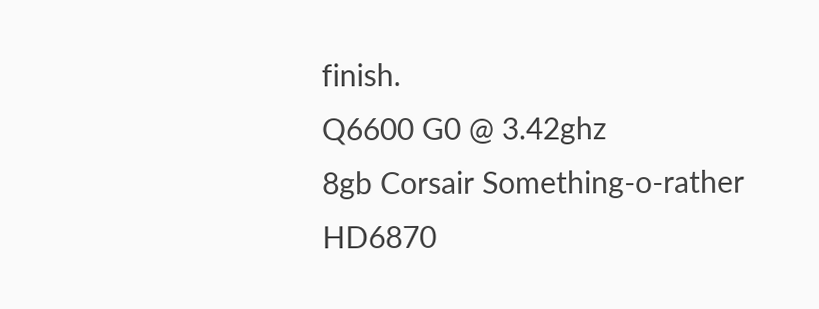finish.
Q6600 G0 @ 3.42ghz
8gb Corsair Something-o-rather
HD6870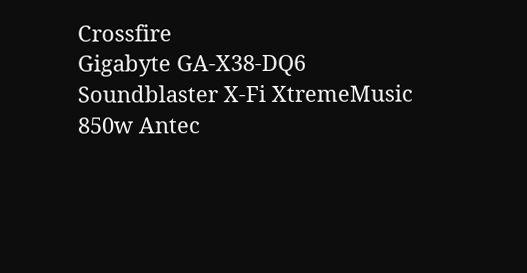Crossfire
Gigabyte GA-X38-DQ6
Soundblaster X-Fi XtremeMusic
850w Antec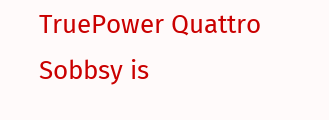TruePower Quattro
Sobbsy is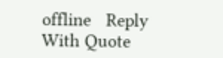offline   Reply With Quote